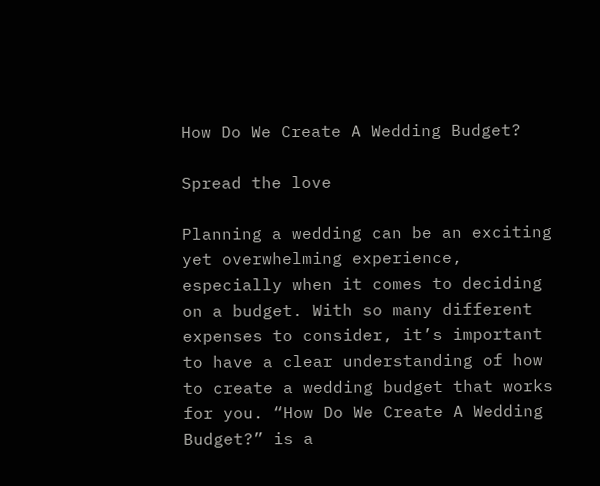How Do We Create A Wedding Budget?

Spread the love

Planning a wedding can be an exciting yet overwhelming experience, especially when it comes to deciding on a budget. With so many different expenses to consider, it’s important to have a clear understanding of how to create a wedding budget that works for you. “How Do We Create A Wedding Budget?” is a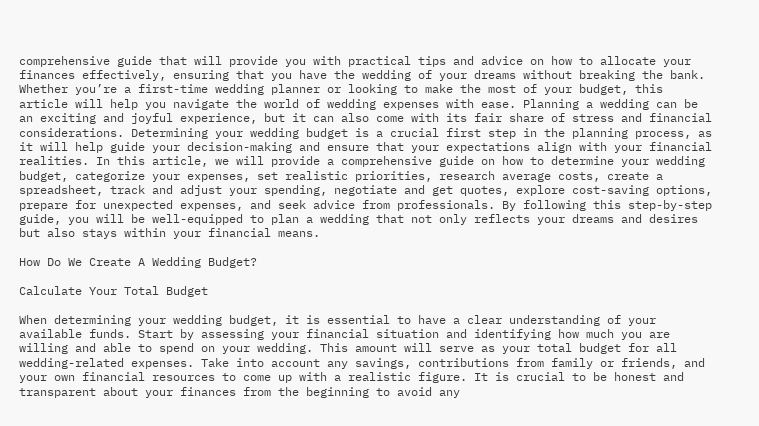comprehensive guide that will provide you with practical tips and advice on how to allocate your finances effectively, ensuring that you have the wedding of your dreams without breaking the bank. Whether you’re a first-time wedding planner or looking to make the most of your budget, this article will help you navigate the world of wedding expenses with ease. Planning a wedding can be an exciting and joyful experience, but it can also come with its fair share of stress and financial considerations. Determining your wedding budget is a crucial first step in the planning process, as it will help guide your decision-making and ensure that your expectations align with your financial realities. In this article, we will provide a comprehensive guide on how to determine your wedding budget, categorize your expenses, set realistic priorities, research average costs, create a spreadsheet, track and adjust your spending, negotiate and get quotes, explore cost-saving options, prepare for unexpected expenses, and seek advice from professionals. By following this step-by-step guide, you will be well-equipped to plan a wedding that not only reflects your dreams and desires but also stays within your financial means.

How Do We Create A Wedding Budget?

Calculate Your Total Budget

When determining your wedding budget, it is essential to have a clear understanding of your available funds. Start by assessing your financial situation and identifying how much you are willing and able to spend on your wedding. This amount will serve as your total budget for all wedding-related expenses. Take into account any savings, contributions from family or friends, and your own financial resources to come up with a realistic figure. It is crucial to be honest and transparent about your finances from the beginning to avoid any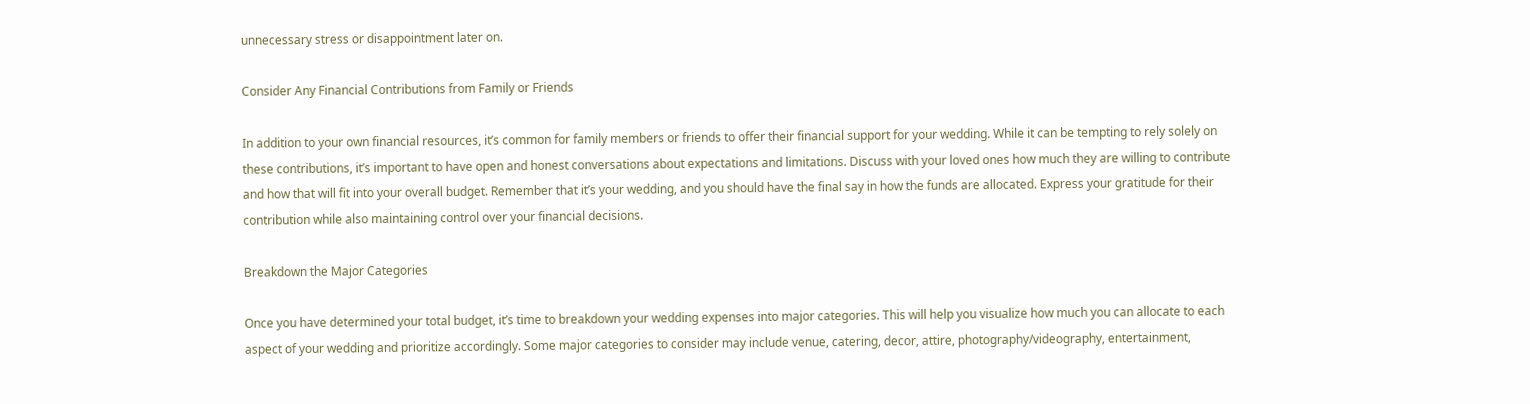unnecessary stress or disappointment later on.

Consider Any Financial Contributions from Family or Friends

In addition to your own financial resources, it’s common for family members or friends to offer their financial support for your wedding. While it can be tempting to rely solely on these contributions, it’s important to have open and honest conversations about expectations and limitations. Discuss with your loved ones how much they are willing to contribute and how that will fit into your overall budget. Remember that it’s your wedding, and you should have the final say in how the funds are allocated. Express your gratitude for their contribution while also maintaining control over your financial decisions.

Breakdown the Major Categories

Once you have determined your total budget, it’s time to breakdown your wedding expenses into major categories. This will help you visualize how much you can allocate to each aspect of your wedding and prioritize accordingly. Some major categories to consider may include venue, catering, decor, attire, photography/videography, entertainment,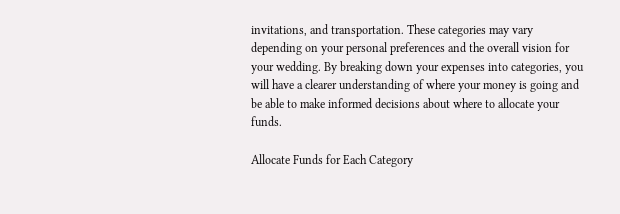invitations, and transportation. These categories may vary depending on your personal preferences and the overall vision for your wedding. By breaking down your expenses into categories, you will have a clearer understanding of where your money is going and be able to make informed decisions about where to allocate your funds.

Allocate Funds for Each Category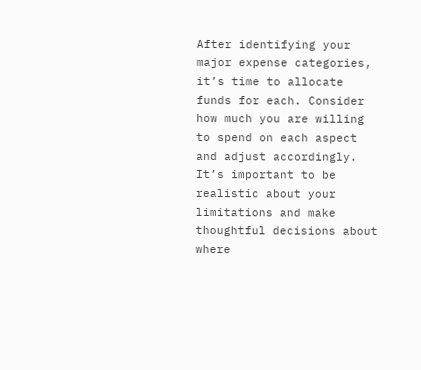After identifying your major expense categories, it’s time to allocate funds for each. Consider how much you are willing to spend on each aspect and adjust accordingly. It’s important to be realistic about your limitations and make thoughtful decisions about where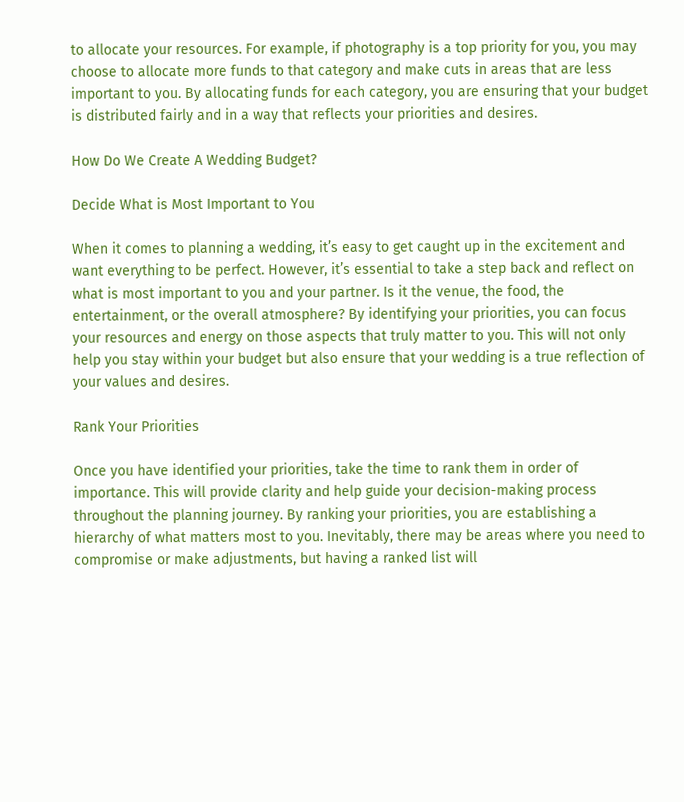to allocate your resources. For example, if photography is a top priority for you, you may choose to allocate more funds to that category and make cuts in areas that are less important to you. By allocating funds for each category, you are ensuring that your budget is distributed fairly and in a way that reflects your priorities and desires.

How Do We Create A Wedding Budget?

Decide What is Most Important to You

When it comes to planning a wedding, it’s easy to get caught up in the excitement and want everything to be perfect. However, it’s essential to take a step back and reflect on what is most important to you and your partner. Is it the venue, the food, the entertainment, or the overall atmosphere? By identifying your priorities, you can focus your resources and energy on those aspects that truly matter to you. This will not only help you stay within your budget but also ensure that your wedding is a true reflection of your values and desires.

Rank Your Priorities

Once you have identified your priorities, take the time to rank them in order of importance. This will provide clarity and help guide your decision-making process throughout the planning journey. By ranking your priorities, you are establishing a hierarchy of what matters most to you. Inevitably, there may be areas where you need to compromise or make adjustments, but having a ranked list will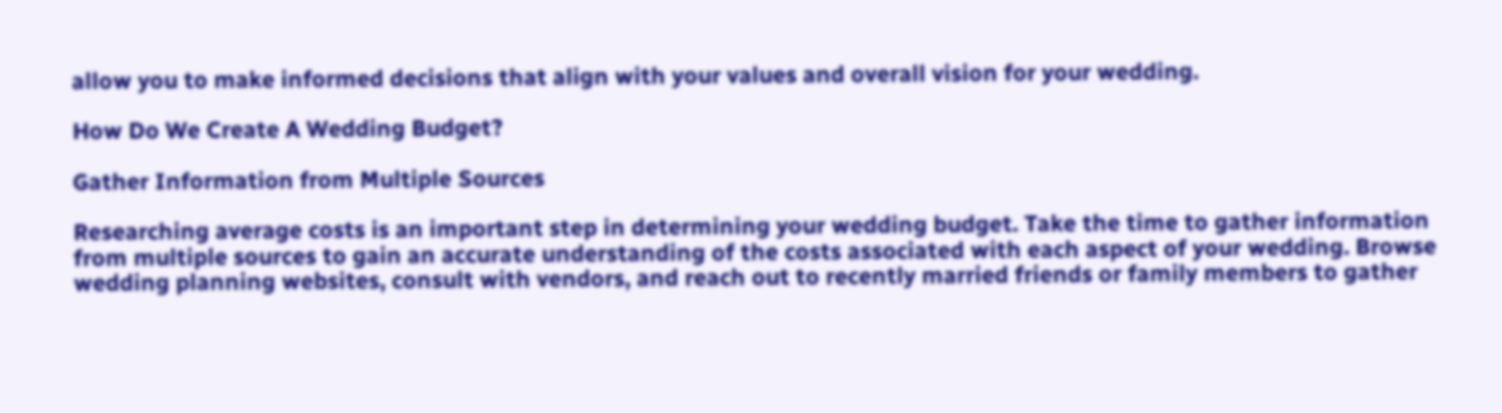allow you to make informed decisions that align with your values and overall vision for your wedding.

How Do We Create A Wedding Budget?

Gather Information from Multiple Sources

Researching average costs is an important step in determining your wedding budget. Take the time to gather information from multiple sources to gain an accurate understanding of the costs associated with each aspect of your wedding. Browse wedding planning websites, consult with vendors, and reach out to recently married friends or family members to gather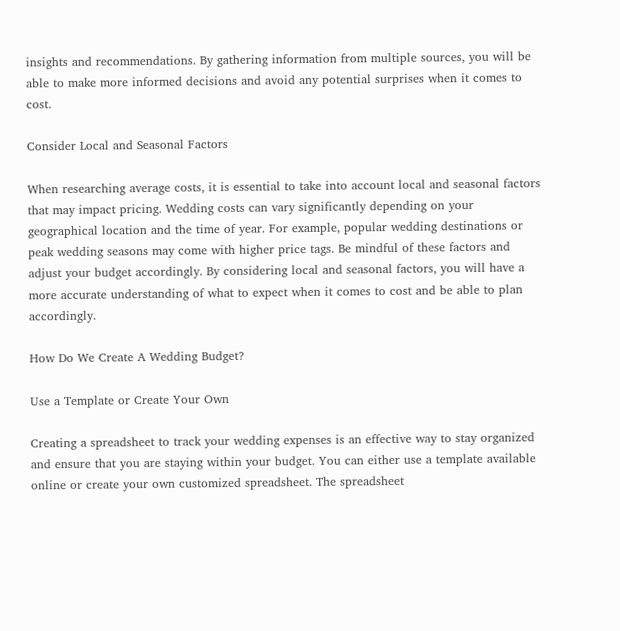insights and recommendations. By gathering information from multiple sources, you will be able to make more informed decisions and avoid any potential surprises when it comes to cost.

Consider Local and Seasonal Factors

When researching average costs, it is essential to take into account local and seasonal factors that may impact pricing. Wedding costs can vary significantly depending on your geographical location and the time of year. For example, popular wedding destinations or peak wedding seasons may come with higher price tags. Be mindful of these factors and adjust your budget accordingly. By considering local and seasonal factors, you will have a more accurate understanding of what to expect when it comes to cost and be able to plan accordingly.

How Do We Create A Wedding Budget?

Use a Template or Create Your Own

Creating a spreadsheet to track your wedding expenses is an effective way to stay organized and ensure that you are staying within your budget. You can either use a template available online or create your own customized spreadsheet. The spreadsheet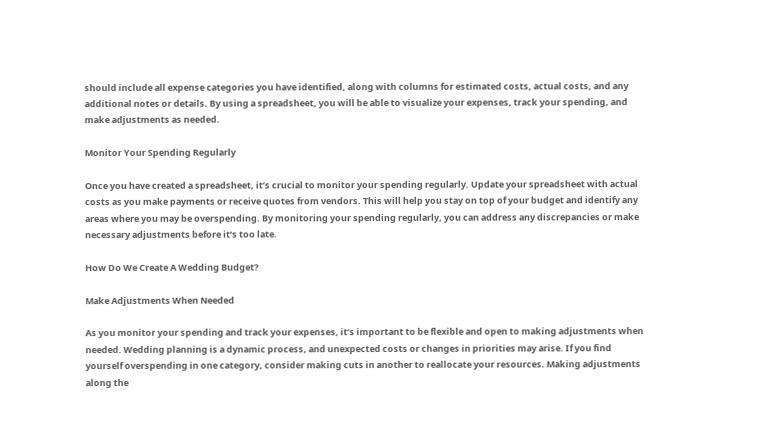should include all expense categories you have identified, along with columns for estimated costs, actual costs, and any additional notes or details. By using a spreadsheet, you will be able to visualize your expenses, track your spending, and make adjustments as needed.

Monitor Your Spending Regularly

Once you have created a spreadsheet, it’s crucial to monitor your spending regularly. Update your spreadsheet with actual costs as you make payments or receive quotes from vendors. This will help you stay on top of your budget and identify any areas where you may be overspending. By monitoring your spending regularly, you can address any discrepancies or make necessary adjustments before it’s too late.

How Do We Create A Wedding Budget?

Make Adjustments When Needed

As you monitor your spending and track your expenses, it’s important to be flexible and open to making adjustments when needed. Wedding planning is a dynamic process, and unexpected costs or changes in priorities may arise. If you find yourself overspending in one category, consider making cuts in another to reallocate your resources. Making adjustments along the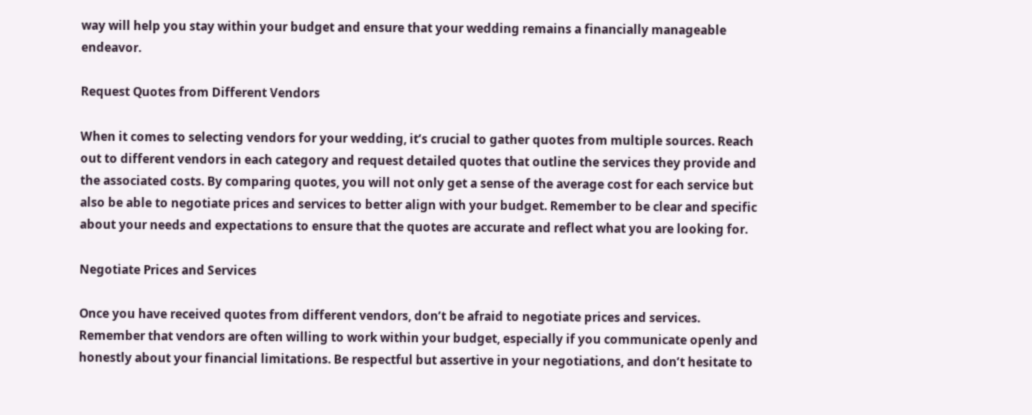way will help you stay within your budget and ensure that your wedding remains a financially manageable endeavor.

Request Quotes from Different Vendors

When it comes to selecting vendors for your wedding, it’s crucial to gather quotes from multiple sources. Reach out to different vendors in each category and request detailed quotes that outline the services they provide and the associated costs. By comparing quotes, you will not only get a sense of the average cost for each service but also be able to negotiate prices and services to better align with your budget. Remember to be clear and specific about your needs and expectations to ensure that the quotes are accurate and reflect what you are looking for.

Negotiate Prices and Services

Once you have received quotes from different vendors, don’t be afraid to negotiate prices and services. Remember that vendors are often willing to work within your budget, especially if you communicate openly and honestly about your financial limitations. Be respectful but assertive in your negotiations, and don’t hesitate to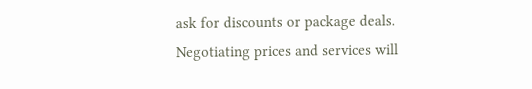ask for discounts or package deals. Negotiating prices and services will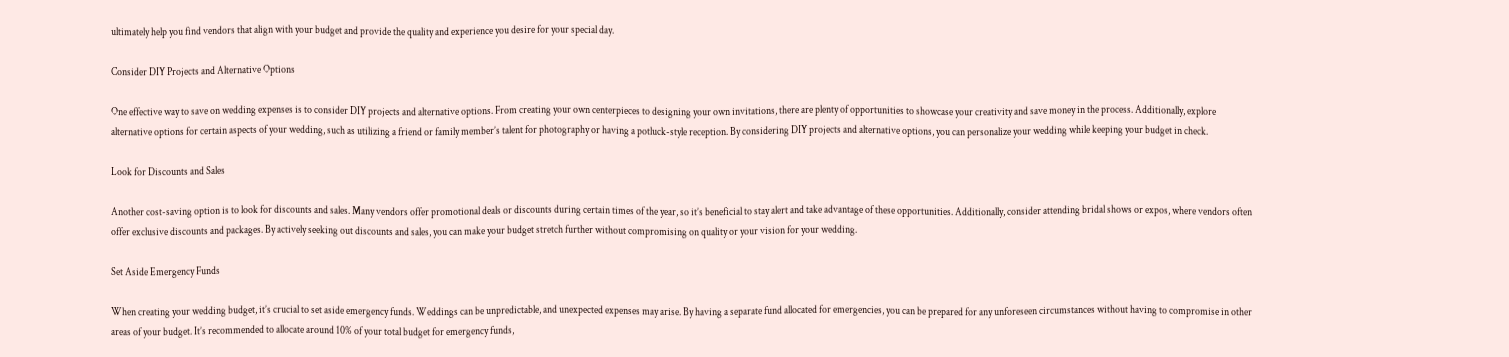ultimately help you find vendors that align with your budget and provide the quality and experience you desire for your special day.

Consider DIY Projects and Alternative Options

One effective way to save on wedding expenses is to consider DIY projects and alternative options. From creating your own centerpieces to designing your own invitations, there are plenty of opportunities to showcase your creativity and save money in the process. Additionally, explore alternative options for certain aspects of your wedding, such as utilizing a friend or family member’s talent for photography or having a potluck-style reception. By considering DIY projects and alternative options, you can personalize your wedding while keeping your budget in check.

Look for Discounts and Sales

Another cost-saving option is to look for discounts and sales. Many vendors offer promotional deals or discounts during certain times of the year, so it’s beneficial to stay alert and take advantage of these opportunities. Additionally, consider attending bridal shows or expos, where vendors often offer exclusive discounts and packages. By actively seeking out discounts and sales, you can make your budget stretch further without compromising on quality or your vision for your wedding.

Set Aside Emergency Funds

When creating your wedding budget, it’s crucial to set aside emergency funds. Weddings can be unpredictable, and unexpected expenses may arise. By having a separate fund allocated for emergencies, you can be prepared for any unforeseen circumstances without having to compromise in other areas of your budget. It’s recommended to allocate around 10% of your total budget for emergency funds,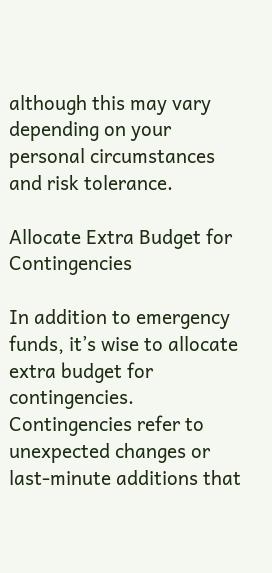although this may vary depending on your personal circumstances and risk tolerance.

Allocate Extra Budget for Contingencies

In addition to emergency funds, it’s wise to allocate extra budget for contingencies. Contingencies refer to unexpected changes or last-minute additions that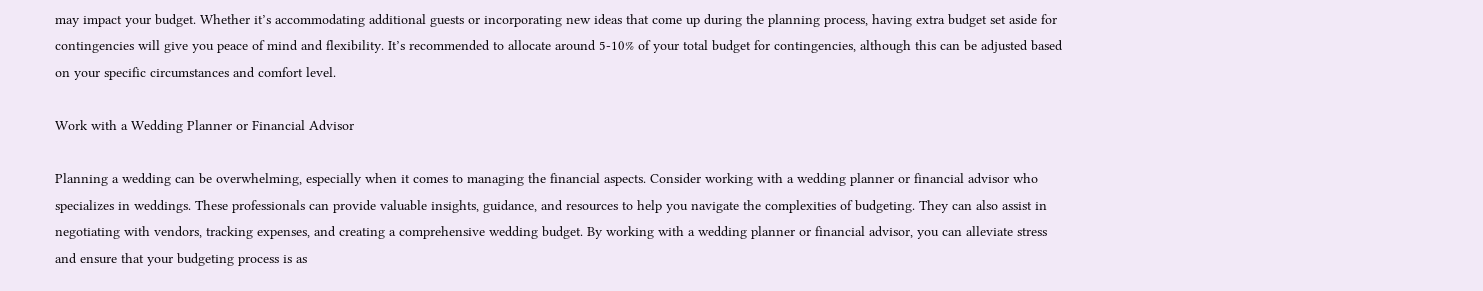may impact your budget. Whether it’s accommodating additional guests or incorporating new ideas that come up during the planning process, having extra budget set aside for contingencies will give you peace of mind and flexibility. It’s recommended to allocate around 5-10% of your total budget for contingencies, although this can be adjusted based on your specific circumstances and comfort level.

Work with a Wedding Planner or Financial Advisor

Planning a wedding can be overwhelming, especially when it comes to managing the financial aspects. Consider working with a wedding planner or financial advisor who specializes in weddings. These professionals can provide valuable insights, guidance, and resources to help you navigate the complexities of budgeting. They can also assist in negotiating with vendors, tracking expenses, and creating a comprehensive wedding budget. By working with a wedding planner or financial advisor, you can alleviate stress and ensure that your budgeting process is as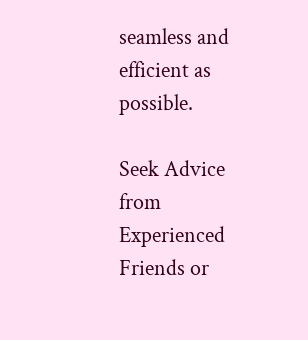seamless and efficient as possible.

Seek Advice from Experienced Friends or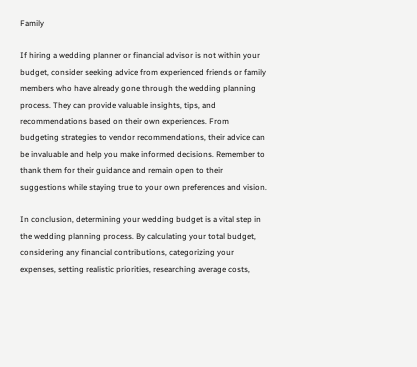Family

If hiring a wedding planner or financial advisor is not within your budget, consider seeking advice from experienced friends or family members who have already gone through the wedding planning process. They can provide valuable insights, tips, and recommendations based on their own experiences. From budgeting strategies to vendor recommendations, their advice can be invaluable and help you make informed decisions. Remember to thank them for their guidance and remain open to their suggestions while staying true to your own preferences and vision.

In conclusion, determining your wedding budget is a vital step in the wedding planning process. By calculating your total budget, considering any financial contributions, categorizing your expenses, setting realistic priorities, researching average costs,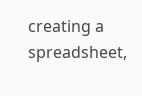creating a spreadsheet,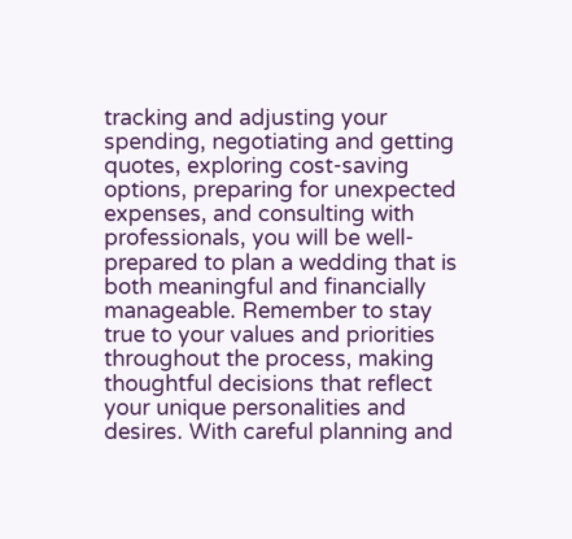tracking and adjusting your spending, negotiating and getting quotes, exploring cost-saving options, preparing for unexpected expenses, and consulting with professionals, you will be well-prepared to plan a wedding that is both meaningful and financially manageable. Remember to stay true to your values and priorities throughout the process, making thoughtful decisions that reflect your unique personalities and desires. With careful planning and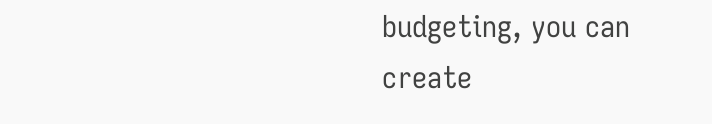budgeting, you can create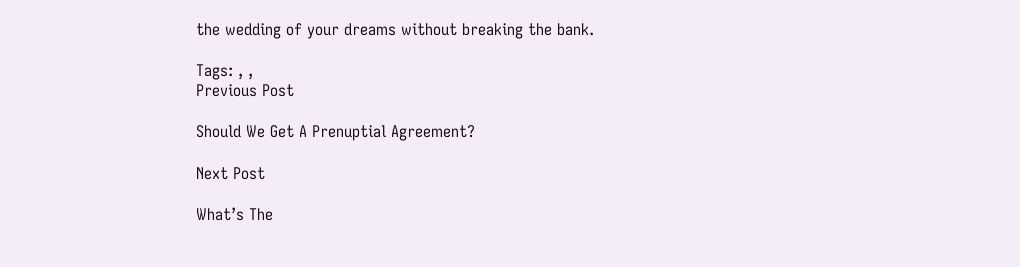the wedding of your dreams without breaking the bank.

Tags: , ,
Previous Post

Should We Get A Prenuptial Agreement?

Next Post

What’s The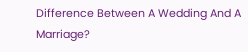Difference Between A Wedding And A Marriage?